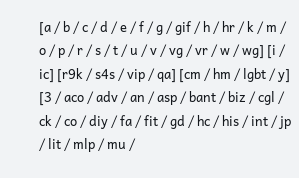[a / b / c / d / e / f / g / gif / h / hr / k / m / o / p / r / s / t / u / v / vg / vr / w / wg] [i / ic] [r9k / s4s / vip / qa] [cm / hm / lgbt / y] [3 / aco / adv / an / asp / bant / biz / cgl / ck / co / diy / fa / fit / gd / hc / his / int / jp / lit / mlp / mu /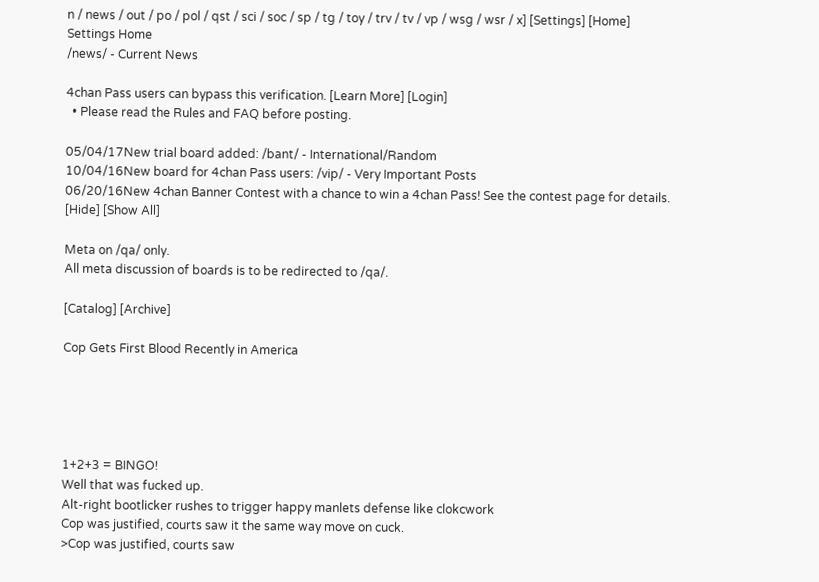n / news / out / po / pol / qst / sci / soc / sp / tg / toy / trv / tv / vp / wsg / wsr / x] [Settings] [Home]
Settings Home
/news/ - Current News

4chan Pass users can bypass this verification. [Learn More] [Login]
  • Please read the Rules and FAQ before posting.

05/04/17New trial board added: /bant/ - International/Random
10/04/16New board for 4chan Pass users: /vip/ - Very Important Posts
06/20/16New 4chan Banner Contest with a chance to win a 4chan Pass! See the contest page for details.
[Hide] [Show All]

Meta on /qa/ only.
All meta discussion of boards is to be redirected to /qa/.

[Catalog] [Archive]

Cop Gets First Blood Recently in America





1+2+3 = BINGO!
Well that was fucked up.
Alt-right bootlicker rushes to trigger happy manlets defense like clokcwork
Cop was justified, courts saw it the same way move on cuck.
>Cop was justified, courts saw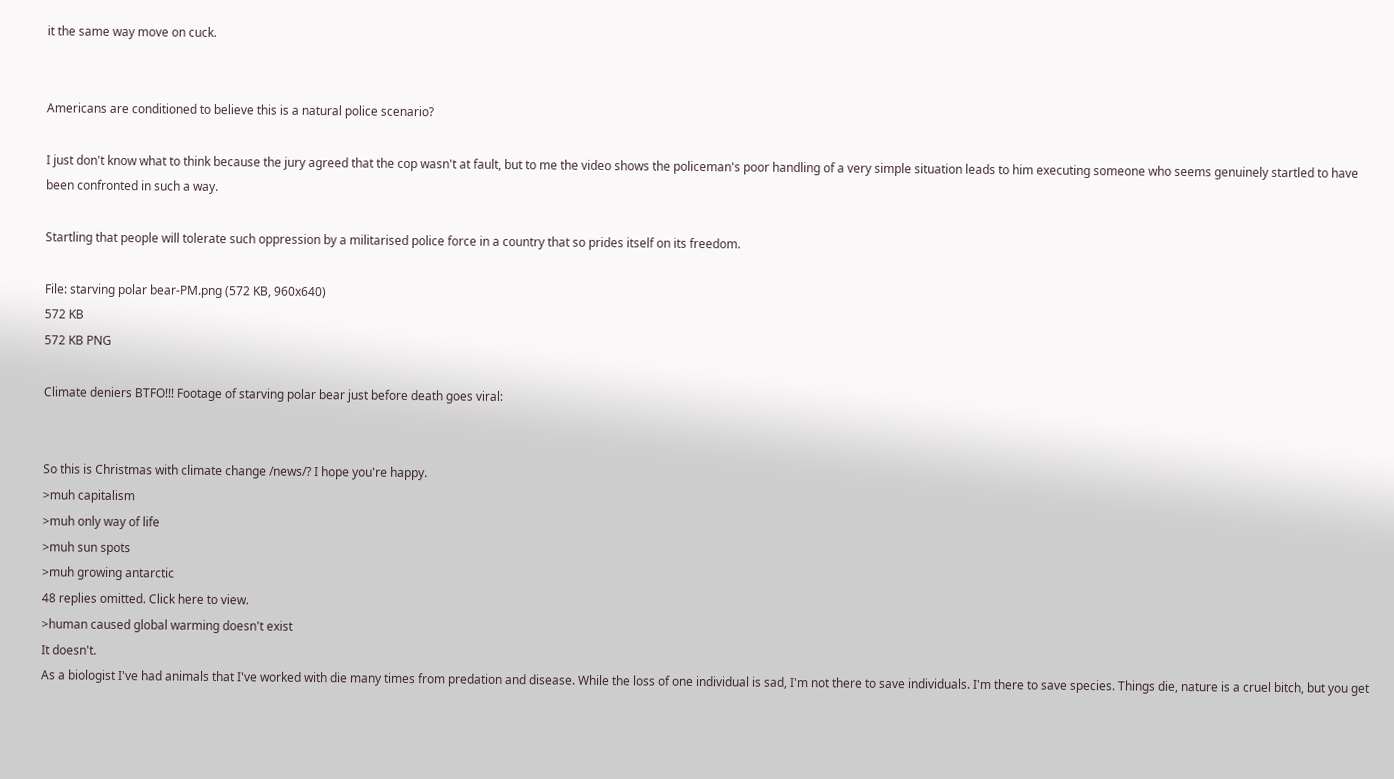it the same way move on cuck.


Americans are conditioned to believe this is a natural police scenario?

I just don't know what to think because the jury agreed that the cop wasn't at fault, but to me the video shows the policeman's poor handling of a very simple situation leads to him executing someone who seems genuinely startled to have been confronted in such a way.

Startling that people will tolerate such oppression by a militarised police force in a country that so prides itself on its freedom.

File: starving polar bear-PM.png (572 KB, 960x640)
572 KB
572 KB PNG

Climate deniers BTFO!!! Footage of starving polar bear just before death goes viral:


So this is Christmas with climate change /news/? I hope you're happy.
>muh capitalism
>muh only way of life
>muh sun spots
>muh growing antarctic
48 replies omitted. Click here to view.
>human caused global warming doesn't exist
It doesn't.
As a biologist I've had animals that I've worked with die many times from predation and disease. While the loss of one individual is sad, I'm not there to save individuals. I'm there to save species. Things die, nature is a cruel bitch, but you get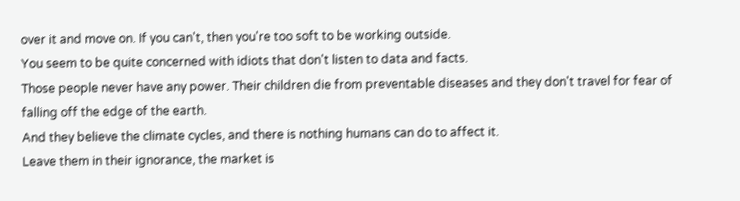over it and move on. If you can't, then you're too soft to be working outside.
You seem to be quite concerned with idiots that don't listen to data and facts.
Those people never have any power. Their children die from preventable diseases and they don't travel for fear of falling off the edge of the earth.
And they believe the climate cycles, and there is nothing humans can do to affect it.
Leave them in their ignorance, the market is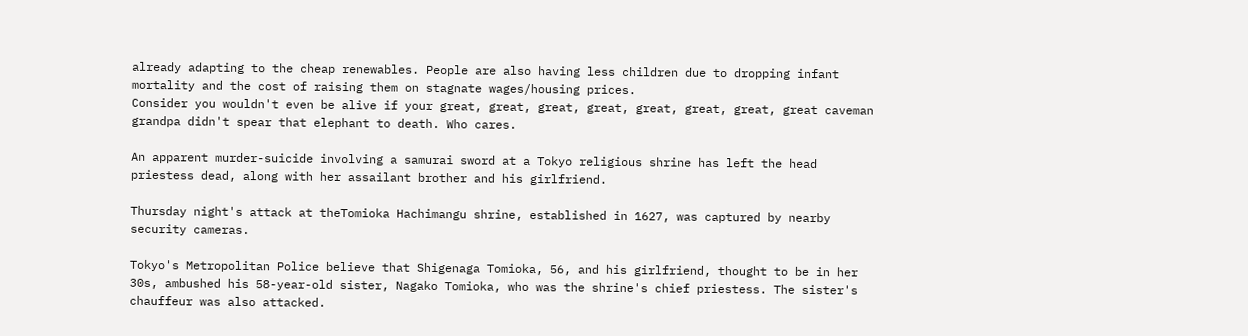already adapting to the cheap renewables. People are also having less children due to dropping infant mortality and the cost of raising them on stagnate wages/housing prices.
Consider you wouldn't even be alive if your great, great, great, great, great, great, great, great caveman grandpa didn't spear that elephant to death. Who cares.

An apparent murder-suicide involving a samurai sword at a Tokyo religious shrine has left the head priestess dead, along with her assailant brother and his girlfriend.

Thursday night's attack at theTomioka Hachimangu shrine, established in 1627, was captured by nearby security cameras.

Tokyo's Metropolitan Police believe that Shigenaga Tomioka, 56, and his girlfriend, thought to be in her 30s, ambushed his 58-year-old sister, Nagako Tomioka, who was the shrine's chief priestess. The sister's chauffeur was also attacked.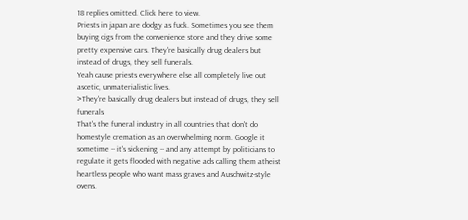18 replies omitted. Click here to view.
Priests in japan are dodgy as fuck. Sometimes you see them buying cigs from the convenience store and they drive some pretty expensive cars. They're basically drug dealers but instead of drugs, they sell funerals.
Yeah cause priests everywhere else all completely live out ascetic, unmaterialistic lives.
>They're basically drug dealers but instead of drugs, they sell funerals
That's the funeral industry in all countries that don't do homestyle cremation as an overwhelming norm. Google it sometime -- it's sickening -- and any attempt by politicians to regulate it gets flooded with negative ads calling them atheist heartless people who want mass graves and Auschwitz-style ovens.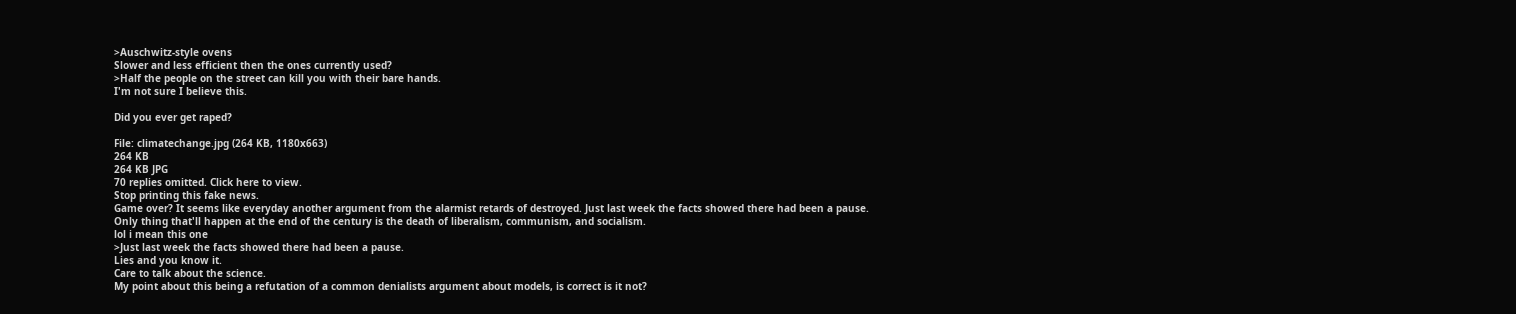>Auschwitz-style ovens
Slower and less efficient then the ones currently used?
>Half the people on the street can kill you with their bare hands.
I'm not sure I believe this.

Did you ever get raped?

File: climatechange.jpg (264 KB, 1180x663)
264 KB
264 KB JPG
70 replies omitted. Click here to view.
Stop printing this fake news.
Game over? It seems like everyday another argument from the alarmist retards of destroyed. Just last week the facts showed there had been a pause.
Only thing that'll happen at the end of the century is the death of liberalism, communism, and socialism.
lol i mean this one
>Just last week the facts showed there had been a pause.
Lies and you know it.
Care to talk about the science.
My point about this being a refutation of a common denialists argument about models, is correct is it not?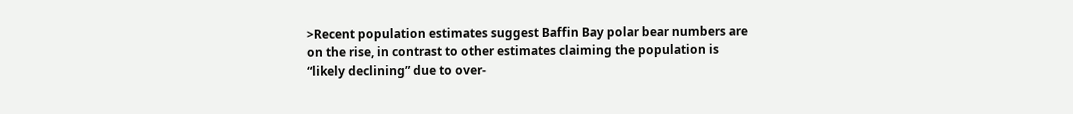>Recent population estimates suggest Baffin Bay polar bear numbers are on the rise, in contrast to other estimates claiming the population is “likely declining” due to over-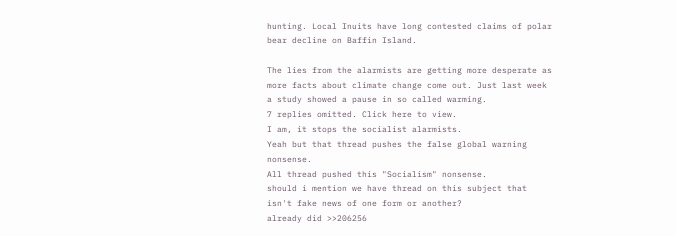hunting. Local Inuits have long contested claims of polar bear decline on Baffin Island.

The lies from the alarmists are getting more desperate as more facts about climate change come out. Just last week a study showed a pause in so called warming.
7 replies omitted. Click here to view.
I am, it stops the socialist alarmists.
Yeah but that thread pushes the false global warning nonsense.
All thread pushed this "Socialism" nonsense.
should i mention we have thread on this subject that isn't fake news of one form or another?
already did >>206256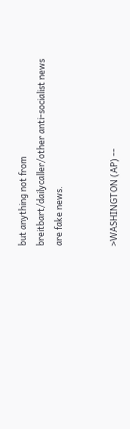but anything not from breitbart/dailycaller/other anti-socialist news are fake news.


>WASHINGTON (AP) --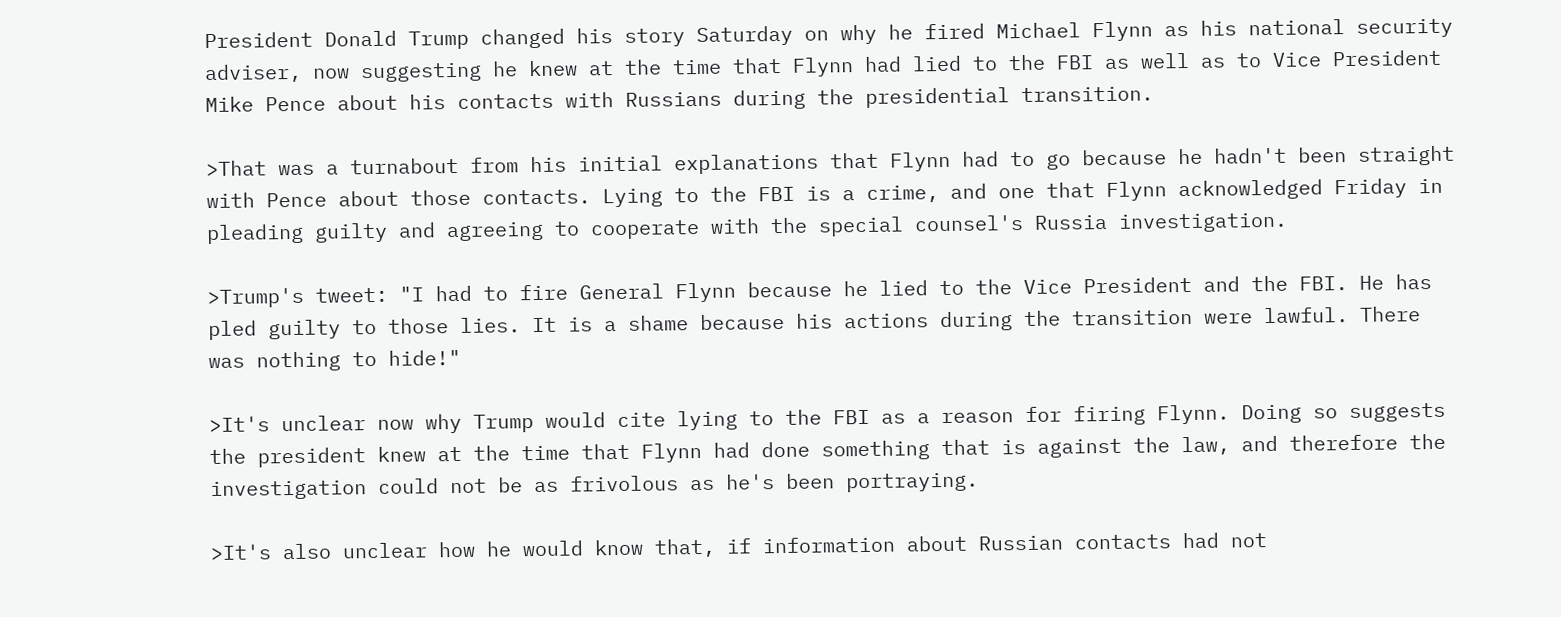President Donald Trump changed his story Saturday on why he fired Michael Flynn as his national security adviser, now suggesting he knew at the time that Flynn had lied to the FBI as well as to Vice President Mike Pence about his contacts with Russians during the presidential transition.

>That was a turnabout from his initial explanations that Flynn had to go because he hadn't been straight with Pence about those contacts. Lying to the FBI is a crime, and one that Flynn acknowledged Friday in pleading guilty and agreeing to cooperate with the special counsel's Russia investigation.

>Trump's tweet: "I had to fire General Flynn because he lied to the Vice President and the FBI. He has pled guilty to those lies. It is a shame because his actions during the transition were lawful. There was nothing to hide!"

>It's unclear now why Trump would cite lying to the FBI as a reason for firing Flynn. Doing so suggests the president knew at the time that Flynn had done something that is against the law, and therefore the investigation could not be as frivolous as he's been portraying.

>It's also unclear how he would know that, if information about Russian contacts had not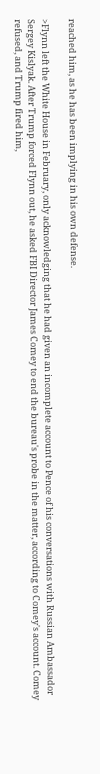reached him, as he has been implying in his own defense.

>Flynn left the White House in February, only acknowledging that he had given an incomplete account to Pence of his conversations with Russian Ambassador Sergey Kislyak. After Trump forced Flynn out, he asked FBI Director James Comey to end the bureau's probe in the matter, according to Comey's account. Comey refused, and Trump fired him,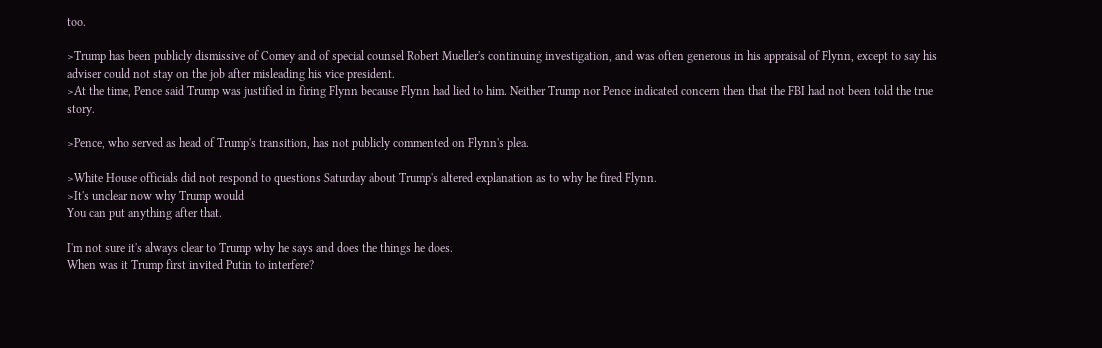too.

>Trump has been publicly dismissive of Comey and of special counsel Robert Mueller's continuing investigation, and was often generous in his appraisal of Flynn, except to say his adviser could not stay on the job after misleading his vice president.
>At the time, Pence said Trump was justified in firing Flynn because Flynn had lied to him. Neither Trump nor Pence indicated concern then that the FBI had not been told the true story.

>Pence, who served as head of Trump's transition, has not publicly commented on Flynn's plea.

>White House officials did not respond to questions Saturday about Trump's altered explanation as to why he fired Flynn.
>It's unclear now why Trump would
You can put anything after that.

I'm not sure it's always clear to Trump why he says and does the things he does.
When was it Trump first invited Putin to interfere?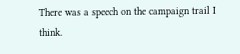There was a speech on the campaign trail I think.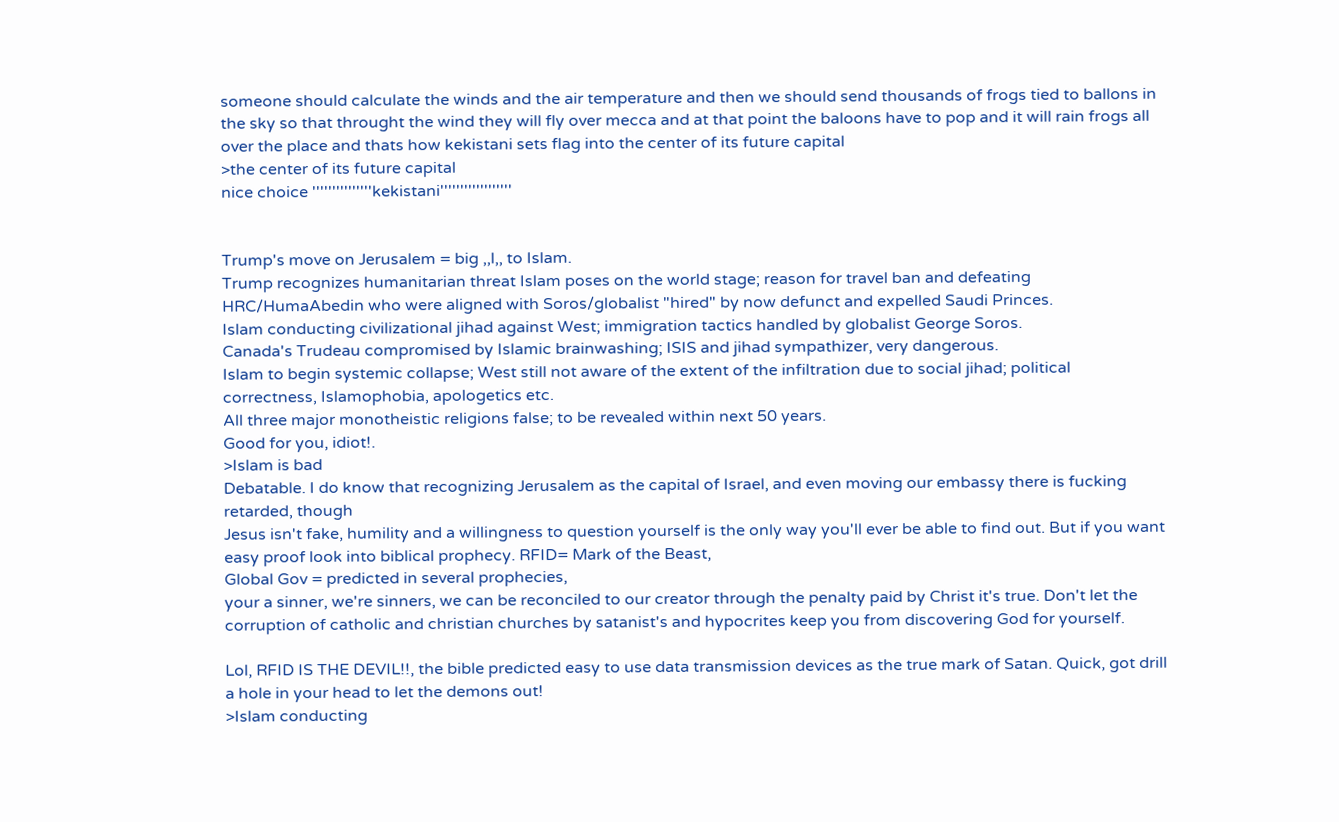someone should calculate the winds and the air temperature and then we should send thousands of frogs tied to ballons in the sky so that throught the wind they will fly over mecca and at that point the baloons have to pop and it will rain frogs all over the place and thats how kekistani sets flag into the center of its future capital
>the center of its future capital
nice choice '''''''''''''''kekistani''''''''''''''''''


Trump's move on Jerusalem = big ,,l,, to Islam.
Trump recognizes humanitarian threat Islam poses on the world stage; reason for travel ban and defeating HRC/HumaAbedin who were aligned with Soros/globalist "hired" by now defunct and expelled Saudi Princes.
Islam conducting civilizational jihad against West; immigration tactics handled by globalist George Soros.
Canada's Trudeau compromised by Islamic brainwashing; ISIS and jihad sympathizer, very dangerous.
Islam to begin systemic collapse; West still not aware of the extent of the infiltration due to social jihad; political correctness, Islamophobia, apologetics etc.
All three major monotheistic religions false; to be revealed within next 50 years.
Good for you, idiot!.
>Islam is bad
Debatable. I do know that recognizing Jerusalem as the capital of Israel, and even moving our embassy there is fucking retarded, though
Jesus isn't fake, humility and a willingness to question yourself is the only way you'll ever be able to find out. But if you want easy proof look into biblical prophecy. RFID= Mark of the Beast,
Global Gov = predicted in several prophecies,
your a sinner, we're sinners, we can be reconciled to our creator through the penalty paid by Christ it's true. Don't let the corruption of catholic and christian churches by satanist's and hypocrites keep you from discovering God for yourself.

Lol, RFID IS THE DEVIL!!, the bible predicted easy to use data transmission devices as the true mark of Satan. Quick, got drill a hole in your head to let the demons out!
>Islam conducting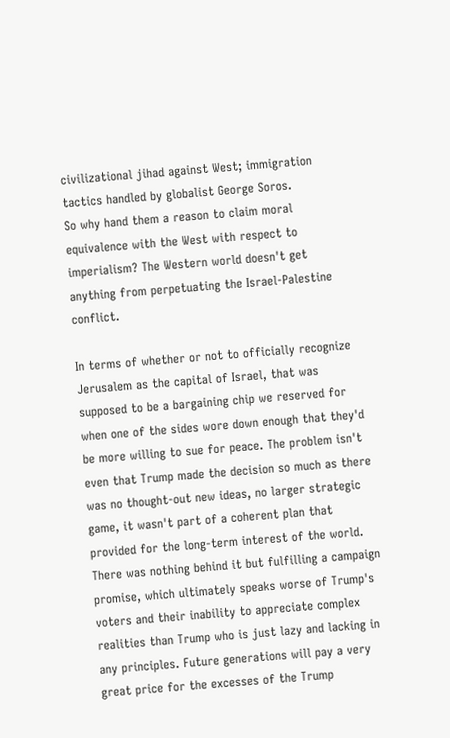civilizational jihad against West; immigration tactics handled by globalist George Soros.
So why hand them a reason to claim moral equivalence with the West with respect to imperialism? The Western world doesn't get anything from perpetuating the Israel-Palestine conflict.

In terms of whether or not to officially recognize Jerusalem as the capital of Israel, that was supposed to be a bargaining chip we reserved for when one of the sides wore down enough that they'd be more willing to sue for peace. The problem isn't even that Trump made the decision so much as there was no thought-out new ideas, no larger strategic game, it wasn't part of a coherent plan that provided for the long-term interest of the world. There was nothing behind it but fulfilling a campaign promise, which ultimately speaks worse of Trump's voters and their inability to appreciate complex realities than Trump who is just lazy and lacking in any principles. Future generations will pay a very great price for the excesses of the Trump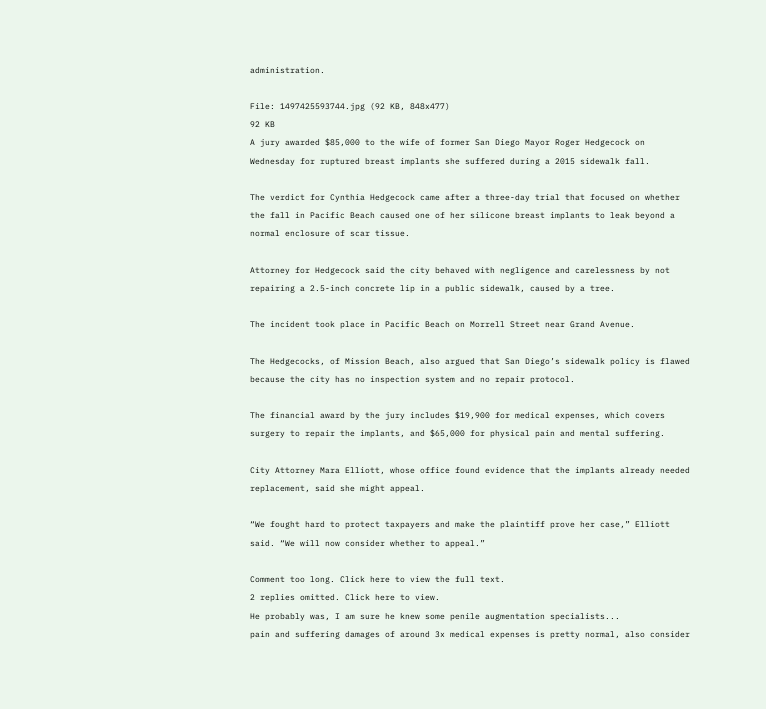administration.

File: 1497425593744.jpg (92 KB, 848x477)
92 KB
A jury awarded $85,000 to the wife of former San Diego Mayor Roger Hedgecock on Wednesday for ruptured breast implants she suffered during a 2015 sidewalk fall.

The verdict for Cynthia Hedgecock came after a three-day trial that focused on whether the fall in Pacific Beach caused one of her silicone breast implants to leak beyond a normal enclosure of scar tissue.

Attorney for Hedgecock said the city behaved with negligence and carelessness by not repairing a 2.5-inch concrete lip in a public sidewalk, caused by a tree.

The incident took place in Pacific Beach on Morrell Street near Grand Avenue.

The Hedgecocks, of Mission Beach, also argued that San Diego’s sidewalk policy is flawed because the city has no inspection system and no repair protocol.

The financial award by the jury includes $19,900 for medical expenses, which covers surgery to repair the implants, and $65,000 for physical pain and mental suffering.

City Attorney Mara Elliott, whose office found evidence that the implants already needed replacement, said she might appeal.

“We fought hard to protect taxpayers and make the plaintiff prove her case,” Elliott said. “We will now consider whether to appeal.”

Comment too long. Click here to view the full text.
2 replies omitted. Click here to view.
He probably was, I am sure he knew some penile augmentation specialists...
pain and suffering damages of around 3x medical expenses is pretty normal, also consider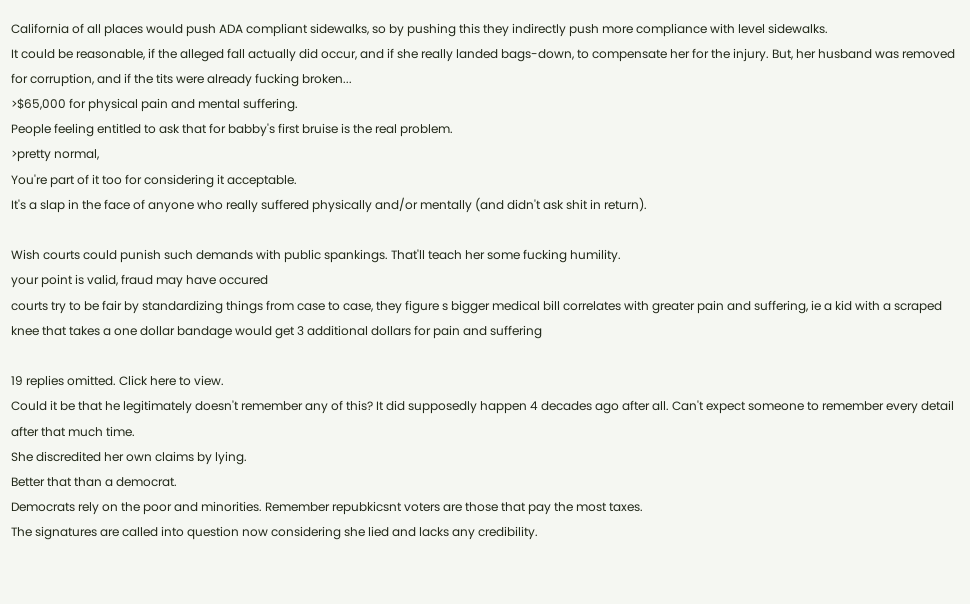California of all places would push ADA compliant sidewalks, so by pushing this they indirectly push more compliance with level sidewalks.
It could be reasonable, if the alleged fall actually did occur, and if she really landed bags-down, to compensate her for the injury. But, her husband was removed for corruption, and if the tits were already fucking broken...
>$65,000 for physical pain and mental suffering.
People feeling entitled to ask that for babby's first bruise is the real problem.
>pretty normal,
You're part of it too for considering it acceptable.
It's a slap in the face of anyone who really suffered physically and/or mentally (and didn't ask shit in return).

Wish courts could punish such demands with public spankings. That'll teach her some fucking humility.
your point is valid, fraud may have occured
courts try to be fair by standardizing things from case to case, they figure s bigger medical bill correlates with greater pain and suffering, ie a kid with a scraped knee that takes a one dollar bandage would get 3 additional dollars for pain and suffering

19 replies omitted. Click here to view.
Could it be that he legitimately doesn't remember any of this? It did supposedly happen 4 decades ago after all. Can't expect someone to remember every detail after that much time.
She discredited her own claims by lying.
Better that than a democrat.
Democrats rely on the poor and minorities. Remember repubkicsnt voters are those that pay the most taxes.
The signatures are called into question now considering she lied and lacks any credibility.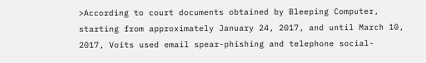>According to court documents obtained by Bleeping Computer, starting from approximately January 24, 2017, and until March 10, 2017, Voits used email spear-phishing and telephone social-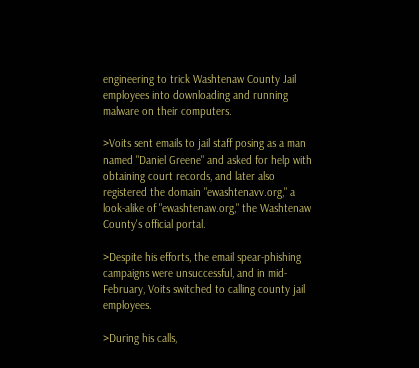engineering to trick Washtenaw County Jail employees into downloading and running malware on their computers.

>Voits sent emails to jail staff posing as a man named "Daniel Greene" and asked for help with obtaining court records, and later also registered the domain "ewashtenavv.org," a look-alike of "ewashtenaw.org," the Washtenaw County's official portal.

>Despite his efforts, the email spear-phishing campaigns were unsuccessful, and in mid-February, Voits switched to calling county jail employees.

>During his calls,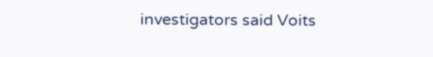investigators said Voits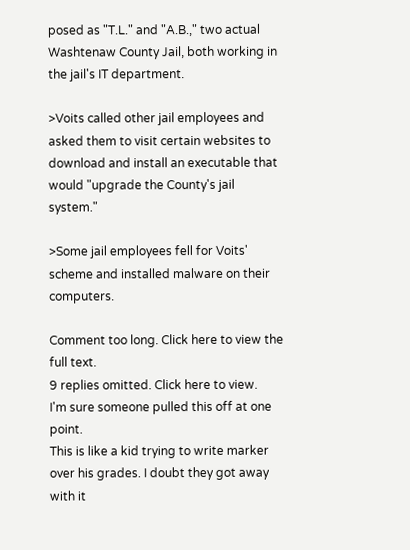posed as "T.L." and "A.B.," two actual Washtenaw County Jail, both working in the jail's IT department.

>Voits called other jail employees and asked them to visit certain websites to download and install an executable that would "upgrade the County's jail system."

>Some jail employees fell for Voits' scheme and installed malware on their computers.

Comment too long. Click here to view the full text.
9 replies omitted. Click here to view.
I'm sure someone pulled this off at one point.
This is like a kid trying to write marker over his grades. I doubt they got away with it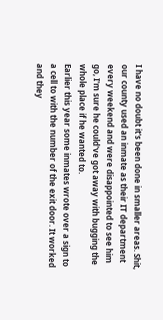I have no doubt it's been done in smaller areas. Shit, our county used an inmate as their IT department every weekend and were disappointed to see him go, I'm sure he could've got away with bugging the whole place if he wanted to.
Earlier this year some inmates wrote over a sign to a cell to with the number of the exit door. It worked and they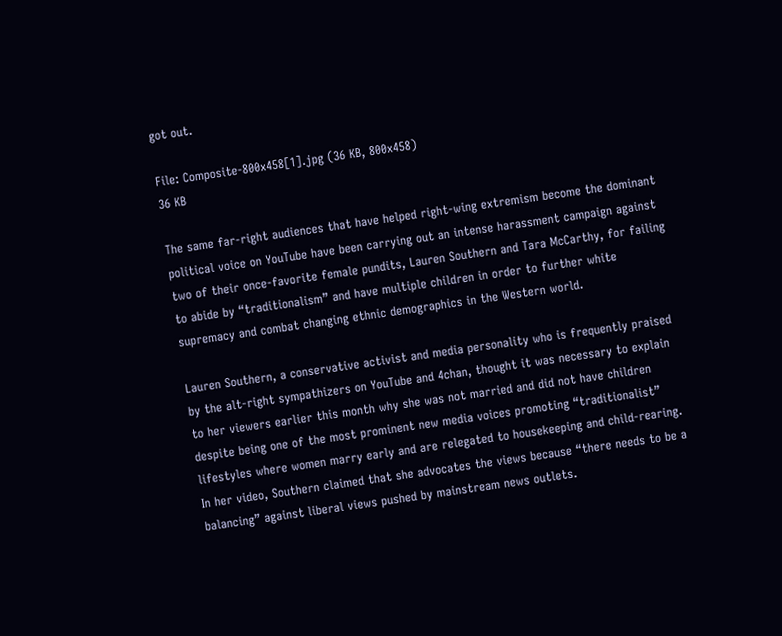got out.

File: Composite-800x458[1].jpg (36 KB, 800x458)
36 KB

The same far-right audiences that have helped right-wing extremism become the dominant political voice on YouTube have been carrying out an intense harassment campaign against two of their once-favorite female pundits, Lauren Southern and Tara McCarthy, for failing to abide by “traditionalism” and have multiple children in order to further white supremacy and combat changing ethnic demographics in the Western world.

Lauren Southern, a conservative activist and media personality who is frequently praised by the alt-right sympathizers on YouTube and 4chan, thought it was necessary to explain to her viewers earlier this month why she was not married and did not have children despite being one of the most prominent new media voices promoting “traditionalist” lifestyles where women marry early and are relegated to housekeeping and child-rearing. In her video, Southern claimed that she advocates the views because “there needs to be a balancing” against liberal views pushed by mainstream news outlets.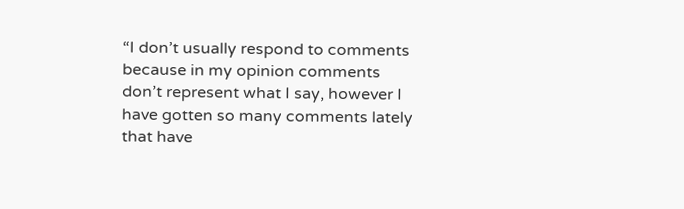“I don’t usually respond to comments because in my opinion comments don’t represent what I say, however I have gotten so many comments lately that have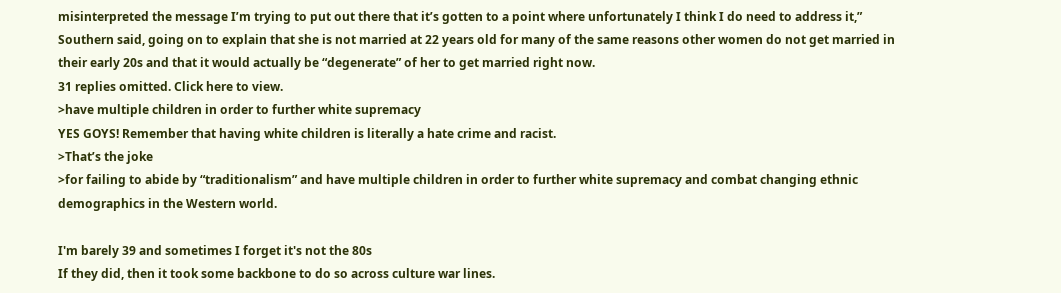misinterpreted the message I’m trying to put out there that it’s gotten to a point where unfortunately I think I do need to address it,” Southern said, going on to explain that she is not married at 22 years old for many of the same reasons other women do not get married in their early 20s and that it would actually be “degenerate” of her to get married right now.
31 replies omitted. Click here to view.
>have multiple children in order to further white supremacy
YES GOYS! Remember that having white children is literally a hate crime and racist.
>That’s the joke
>for failing to abide by “traditionalism” and have multiple children in order to further white supremacy and combat changing ethnic demographics in the Western world.

I'm barely 39 and sometimes I forget it's not the 80s
If they did, then it took some backbone to do so across culture war lines.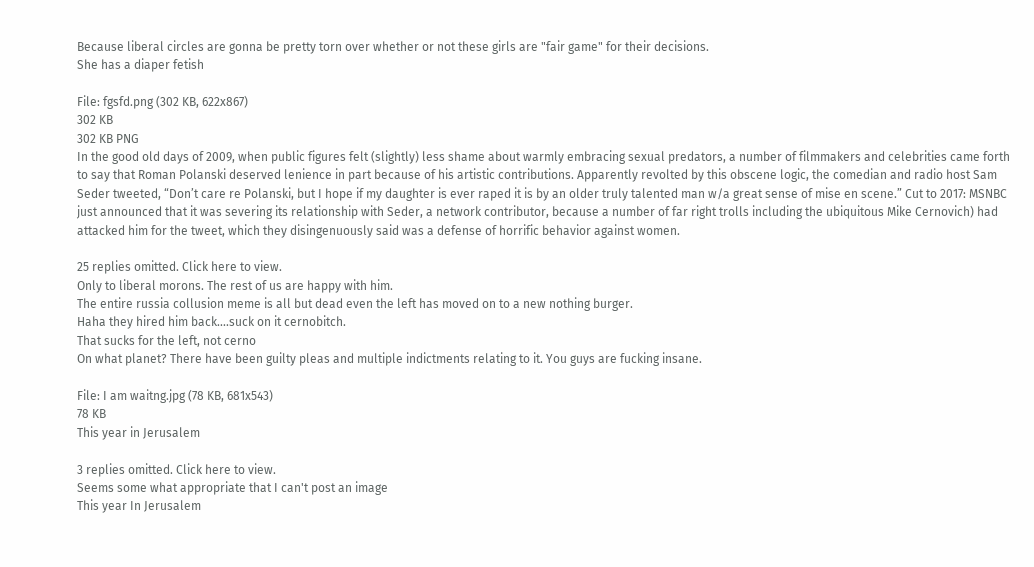Because liberal circles are gonna be pretty torn over whether or not these girls are "fair game" for their decisions.
She has a diaper fetish

File: fgsfd.png (302 KB, 622x867)
302 KB
302 KB PNG
In the good old days of 2009, when public figures felt (slightly) less shame about warmly embracing sexual predators, a number of filmmakers and celebrities came forth to say that Roman Polanski deserved lenience in part because of his artistic contributions. Apparently revolted by this obscene logic, the comedian and radio host Sam Seder tweeted, “Don’t care re Polanski, but I hope if my daughter is ever raped it is by an older truly talented man w/a great sense of mise en scene.” Cut to 2017: MSNBC just announced that it was severing its relationship with Seder, a network contributor, because a number of far right trolls including the ubiquitous Mike Cernovich) had attacked him for the tweet, which they disingenuously said was a defense of horrific behavior against women.

25 replies omitted. Click here to view.
Only to liberal morons. The rest of us are happy with him.
The entire russia collusion meme is all but dead even the left has moved on to a new nothing burger.
Haha they hired him back....suck on it cernobitch.
That sucks for the left, not cerno
On what planet? There have been guilty pleas and multiple indictments relating to it. You guys are fucking insane.

File: I am waitng.jpg (78 KB, 681x543)
78 KB
This year in Jerusalem

3 replies omitted. Click here to view.
Seems some what appropriate that I can't post an image
This year In Jerusalem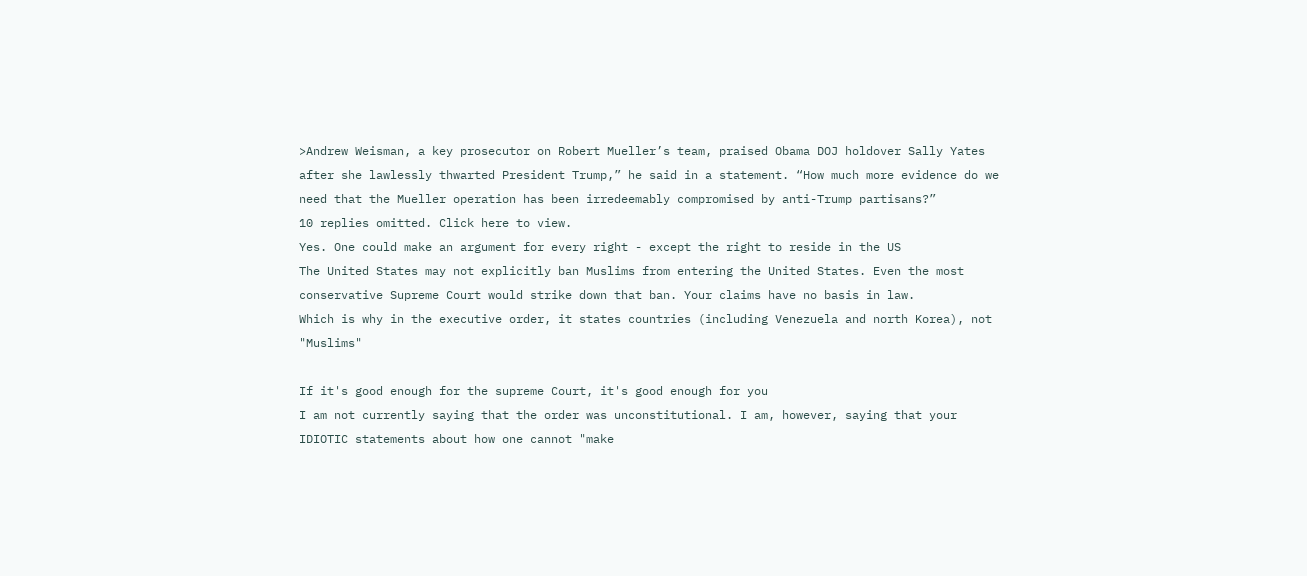>Andrew Weisman, a key prosecutor on Robert Mueller’s team, praised Obama DOJ holdover Sally Yates after she lawlessly thwarted President Trump,” he said in a statement. “How much more evidence do we need that the Mueller operation has been irredeemably compromised by anti-Trump partisans?”
10 replies omitted. Click here to view.
Yes. One could make an argument for every right - except the right to reside in the US
The United States may not explicitly ban Muslims from entering the United States. Even the most conservative Supreme Court would strike down that ban. Your claims have no basis in law.
Which is why in the executive order, it states countries (including Venezuela and north Korea), not "Muslims"

If it's good enough for the supreme Court, it's good enough for you
I am not currently saying that the order was unconstitutional. I am, however, saying that your IDIOTIC statements about how one cannot "make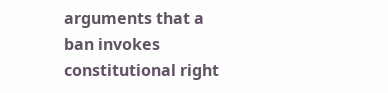arguments that a ban invokes constitutional right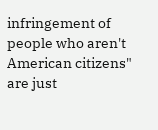infringement of people who aren't American citizens" are just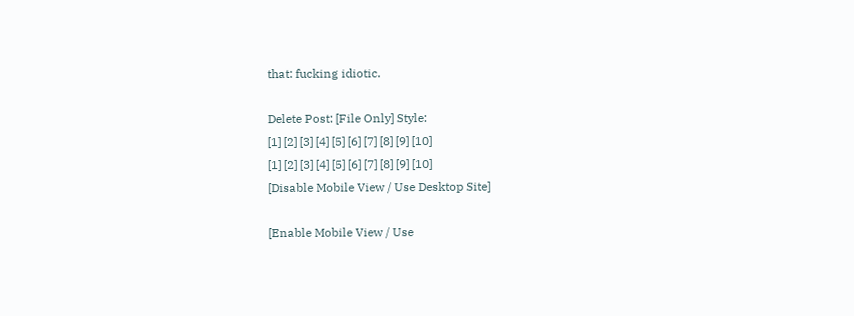that: fucking idiotic.

Delete Post: [File Only] Style:
[1] [2] [3] [4] [5] [6] [7] [8] [9] [10]
[1] [2] [3] [4] [5] [6] [7] [8] [9] [10]
[Disable Mobile View / Use Desktop Site]

[Enable Mobile View / Use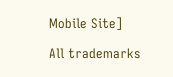Mobile Site]

All trademarks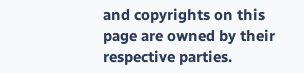and copyrights on this page are owned by their respective parties.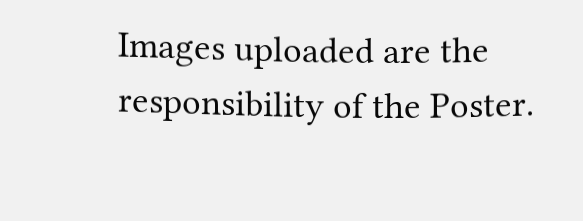Images uploaded are the responsibility of the Poster.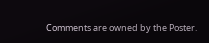Comments are owned by the Poster.